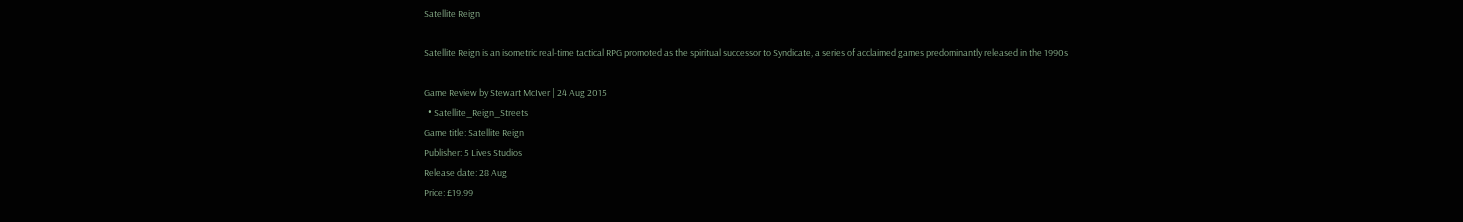Satellite Reign

Satellite Reign is an isometric real-time tactical RPG promoted as the spiritual successor to Syndicate, a series of acclaimed games predominantly released in the 1990s

Game Review by Stewart McIver | 24 Aug 2015
  • Satellite_Reign_Streets
Game title: Satellite Reign
Publisher: 5 Lives Studios
Release date: 28 Aug
Price: £19.99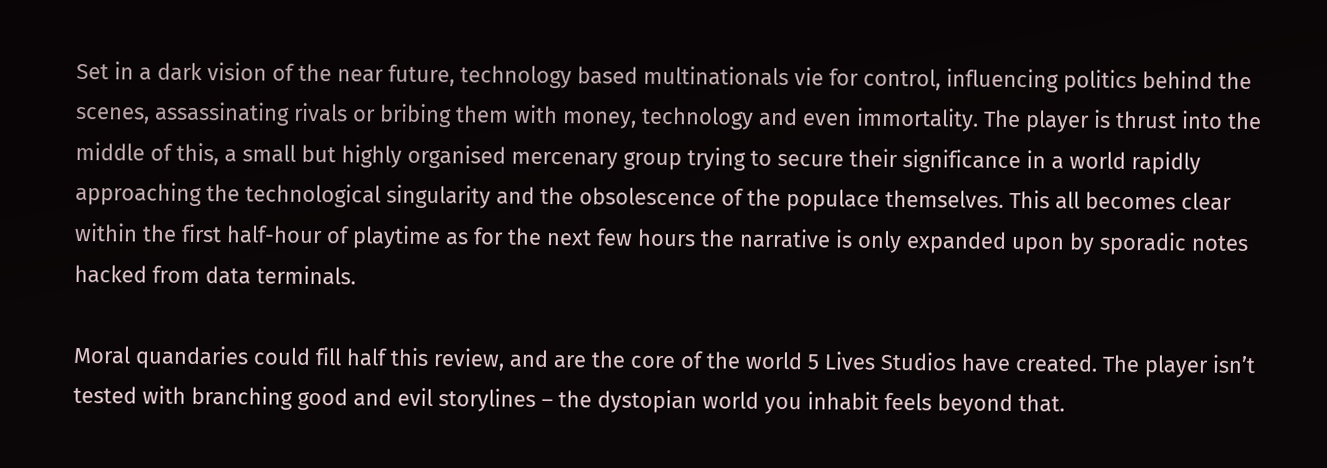Set in a dark vision of the near future, technology based multinationals vie for control, influencing politics behind the scenes, assassinating rivals or bribing them with money, technology and even immortality. The player is thrust into the middle of this, a small but highly organised mercenary group trying to secure their significance in a world rapidly approaching the technological singularity and the obsolescence of the populace themselves. This all becomes clear within the first half-hour of playtime as for the next few hours the narrative is only expanded upon by sporadic notes hacked from data terminals.

Moral quandaries could fill half this review, and are the core of the world 5 Lives Studios have created. The player isn’t tested with branching good and evil storylines – the dystopian world you inhabit feels beyond that.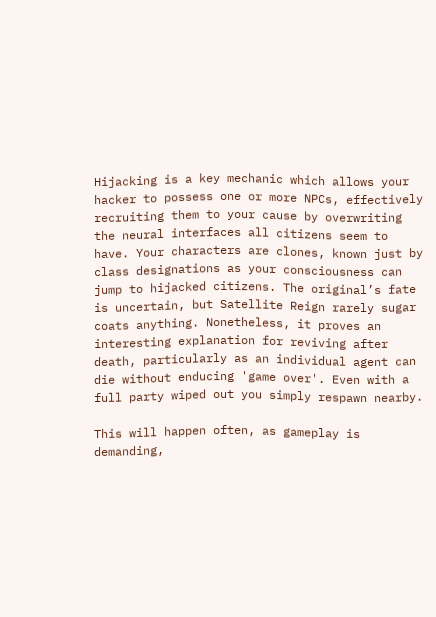Hijacking is a key mechanic which allows your hacker to possess one or more NPCs, effectively recruiting them to your cause by overwriting the neural interfaces all citizens seem to have. Your characters are clones, known just by class designations as your consciousness can jump to hijacked citizens. The original’s fate is uncertain, but Satellite Reign rarely sugar coats anything. Nonetheless, it proves an interesting explanation for reviving after death, particularly as an individual agent can die without enducing 'game over'. Even with a full party wiped out you simply respawn nearby.

This will happen often, as gameplay is demanding,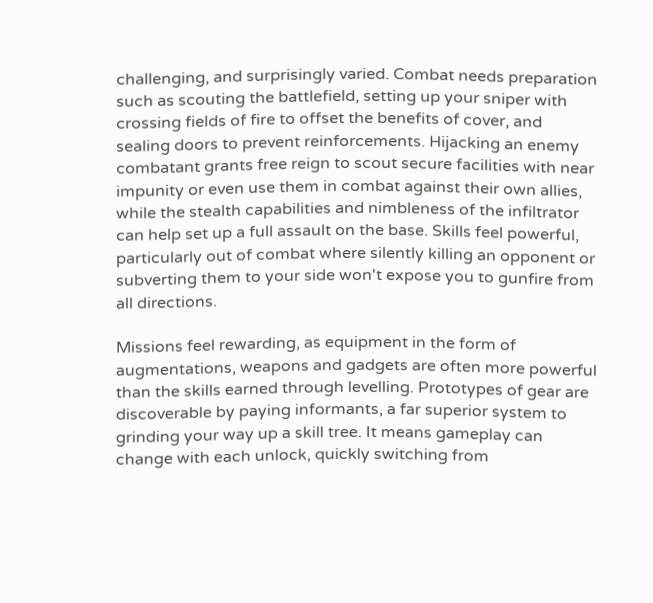challenging, and surprisingly varied. Combat needs preparation such as scouting the battlefield, setting up your sniper with crossing fields of fire to offset the benefits of cover, and sealing doors to prevent reinforcements. Hijacking an enemy combatant grants free reign to scout secure facilities with near impunity or even use them in combat against their own allies, while the stealth capabilities and nimbleness of the infiltrator can help set up a full assault on the base. Skills feel powerful, particularly out of combat where silently killing an opponent or subverting them to your side won't expose you to gunfire from all directions.

Missions feel rewarding, as equipment in the form of augmentations, weapons and gadgets are often more powerful than the skills earned through levelling. Prototypes of gear are discoverable by paying informants, a far superior system to grinding your way up a skill tree. It means gameplay can change with each unlock, quickly switching from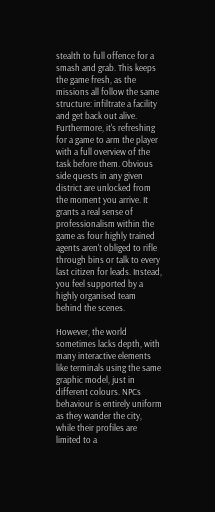stealth to full offence for a smash and grab. This keeps the game fresh, as the missions all follow the same structure: infiltrate a facility and get back out alive. Furthermore, it's refreshing for a game to arm the player with a full overview of the task before them. Obvious side quests in any given district are unlocked from the moment you arrive. It grants a real sense of professionalism within the game as four highly trained agents aren't obliged to rifle through bins or talk to every last citizen for leads. Instead, you feel supported by a highly organised team behind the scenes.

However, the world sometimes lacks depth, with many interactive elements like terminals using the same graphic model, just in different colours. NPCs behaviour is entirely uniform as they wander the city, while their profiles are limited to a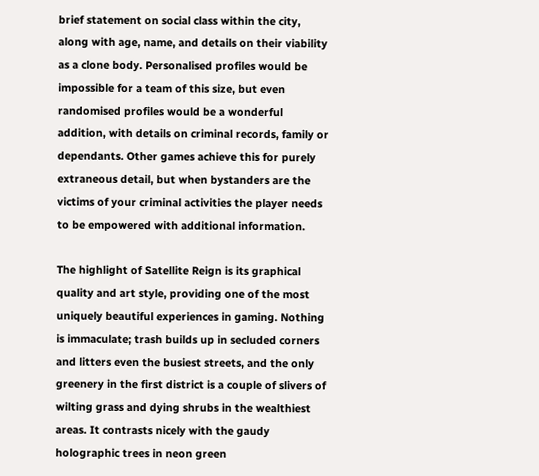brief statement on social class within the city, along with age, name, and details on their viability as a clone body. Personalised profiles would be impossible for a team of this size, but even randomised profiles would be a wonderful addition, with details on criminal records, family or dependants. Other games achieve this for purely extraneous detail, but when bystanders are the victims of your criminal activities the player needs to be empowered with additional information.

The highlight of Satellite Reign is its graphical quality and art style, providing one of the most uniquely beautiful experiences in gaming. Nothing is immaculate; trash builds up in secluded corners and litters even the busiest streets, and the only greenery in the first district is a couple of slivers of wilting grass and dying shrubs in the wealthiest areas. It contrasts nicely with the gaudy holographic trees in neon green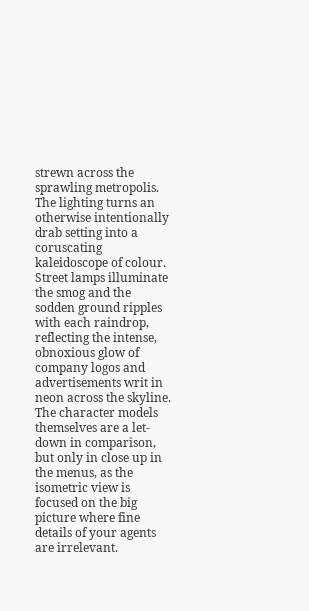strewn across the sprawling metropolis. The lighting turns an otherwise intentionally drab setting into a coruscating kaleidoscope of colour. Street lamps illuminate the smog and the sodden ground ripples with each raindrop, reflecting the intense, obnoxious glow of company logos and advertisements writ in neon across the skyline. The character models themselves are a let-down in comparison, but only in close up in the menus, as the isometric view is focused on the big picture where fine details of your agents are irrelevant.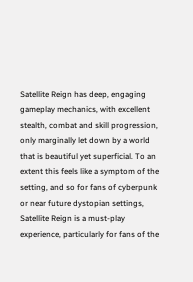Satellite Reign has deep, engaging gameplay mechanics, with excellent stealth, combat and skill progression, only marginally let down by a world that is beautiful yet superficial. To an extent this feels like a symptom of the setting, and so for fans of cyberpunk or near future dystopian settings, Satellite Reign is a must-play experience, particularly for fans of the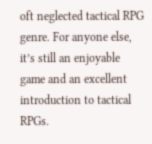oft neglected tactical RPG genre. For anyone else, it’s still an enjoyable game and an excellent introduction to tactical RPGs.